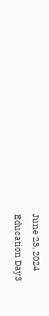June 23, 2024
Education Day3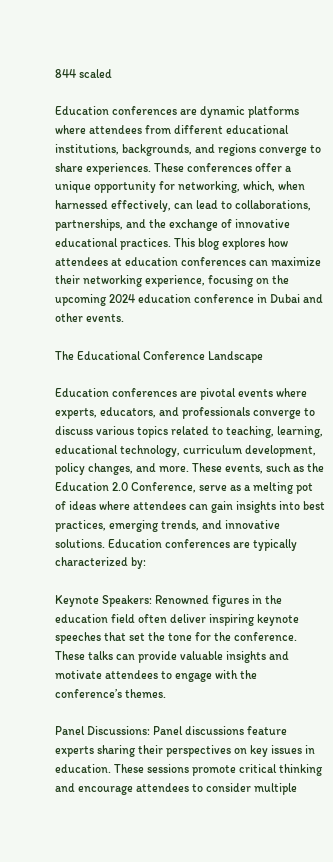844 scaled

Education conferences are dynamic platforms where attendees from different educational institutions, backgrounds, and regions converge to share experiences. These conferences offer a unique opportunity for networking, which, when harnessed effectively, can lead to collaborations, partnerships, and the exchange of innovative educational practices. This blog explores how attendees at education conferences can maximize their networking experience, focusing on the upcoming 2024 education conference in Dubai and other events.

The Educational Conference Landscape

Education conferences are pivotal events where experts, educators, and professionals converge to discuss various topics related to teaching, learning, educational technology, curriculum development, policy changes, and more. These events, such as the Education 2.0 Conference, serve as a melting pot of ideas where attendees can gain insights into best practices, emerging trends, and innovative solutions. Education conferences are typically characterized by:

Keynote Speakers: Renowned figures in the education field often deliver inspiring keynote speeches that set the tone for the conference. These talks can provide valuable insights and motivate attendees to engage with the conference’s themes.

Panel Discussions: Panel discussions feature experts sharing their perspectives on key issues in education. These sessions promote critical thinking and encourage attendees to consider multiple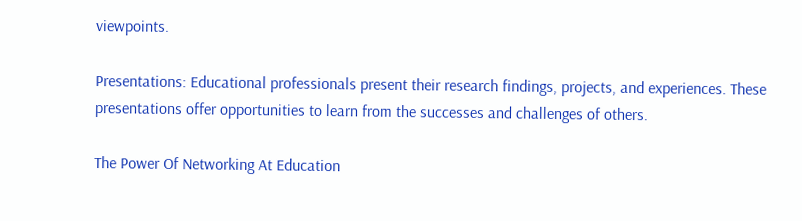viewpoints.

Presentations: Educational professionals present their research findings, projects, and experiences. These presentations offer opportunities to learn from the successes and challenges of others.

The Power Of Networking At Education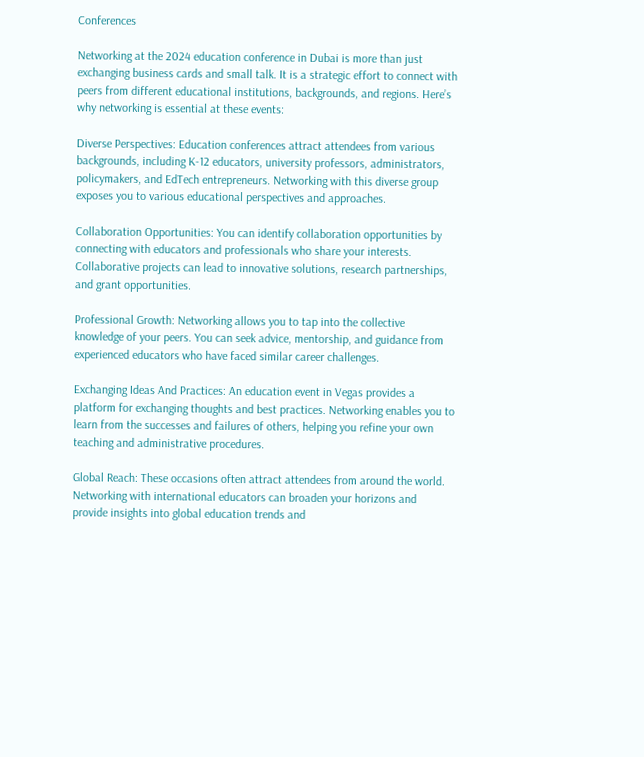Conferences

Networking at the 2024 education conference in Dubai is more than just exchanging business cards and small talk. It is a strategic effort to connect with peers from different educational institutions, backgrounds, and regions. Here’s why networking is essential at these events:

Diverse Perspectives: Education conferences attract attendees from various backgrounds, including K-12 educators, university professors, administrators, policymakers, and EdTech entrepreneurs. Networking with this diverse group exposes you to various educational perspectives and approaches.

Collaboration Opportunities: You can identify collaboration opportunities by connecting with educators and professionals who share your interests. Collaborative projects can lead to innovative solutions, research partnerships, and grant opportunities.

Professional Growth: Networking allows you to tap into the collective knowledge of your peers. You can seek advice, mentorship, and guidance from experienced educators who have faced similar career challenges.

Exchanging Ideas And Practices: An education event in Vegas provides a platform for exchanging thoughts and best practices. Networking enables you to learn from the successes and failures of others, helping you refine your own teaching and administrative procedures.

Global Reach: These occasions often attract attendees from around the world. Networking with international educators can broaden your horizons and provide insights into global education trends and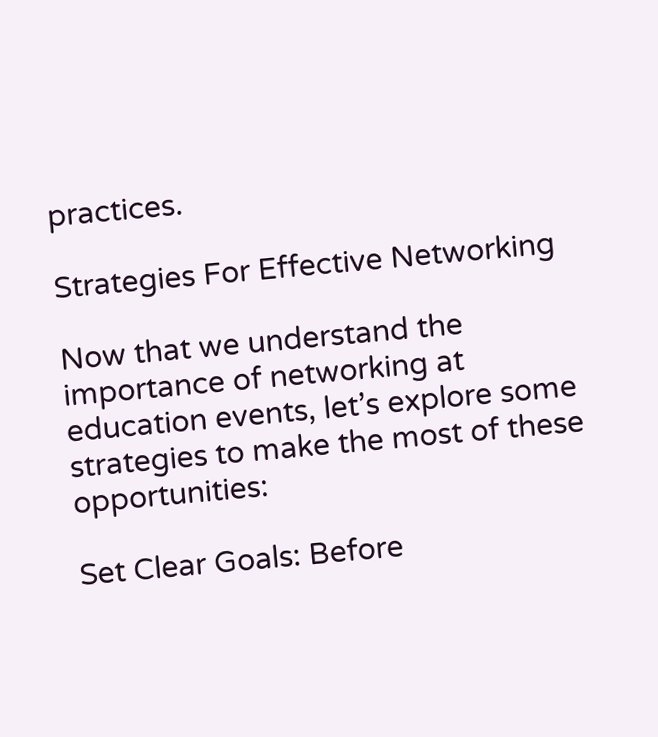practices.

Strategies For Effective Networking

Now that we understand the importance of networking at education events, let’s explore some strategies to make the most of these opportunities:

Set Clear Goals: Before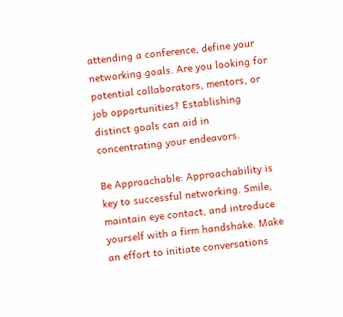attending a conference, define your networking goals. Are you looking for potential collaborators, mentors, or job opportunities? Establishing distinct goals can aid in concentrating your endeavors.

Be Approachable: Approachability is key to successful networking. Smile, maintain eye contact, and introduce yourself with a firm handshake. Make an effort to initiate conversations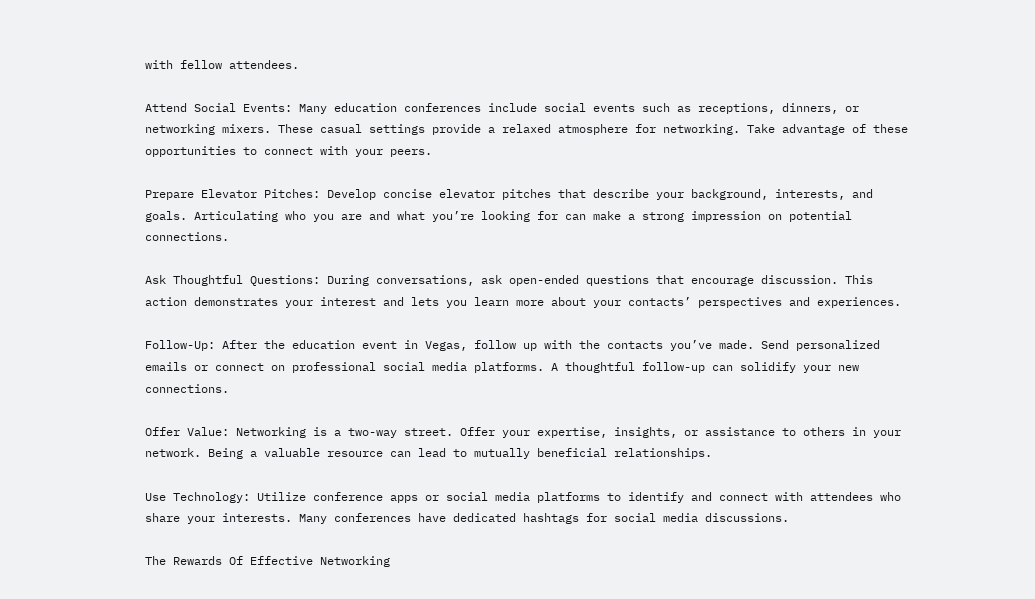with fellow attendees.

Attend Social Events: Many education conferences include social events such as receptions, dinners, or networking mixers. These casual settings provide a relaxed atmosphere for networking. Take advantage of these opportunities to connect with your peers.

Prepare Elevator Pitches: Develop concise elevator pitches that describe your background, interests, and goals. Articulating who you are and what you’re looking for can make a strong impression on potential connections.

Ask Thoughtful Questions: During conversations, ask open-ended questions that encourage discussion. This action demonstrates your interest and lets you learn more about your contacts’ perspectives and experiences.

Follow-Up: After the education event in Vegas, follow up with the contacts you’ve made. Send personalized emails or connect on professional social media platforms. A thoughtful follow-up can solidify your new connections.

Offer Value: Networking is a two-way street. Offer your expertise, insights, or assistance to others in your network. Being a valuable resource can lead to mutually beneficial relationships.

Use Technology: Utilize conference apps or social media platforms to identify and connect with attendees who share your interests. Many conferences have dedicated hashtags for social media discussions.

The Rewards Of Effective Networking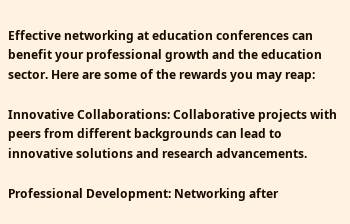Effective networking at education conferences can benefit your professional growth and the education sector. Here are some of the rewards you may reap:

Innovative Collaborations: Collaborative projects with peers from different backgrounds can lead to innovative solutions and research advancements.

Professional Development: Networking after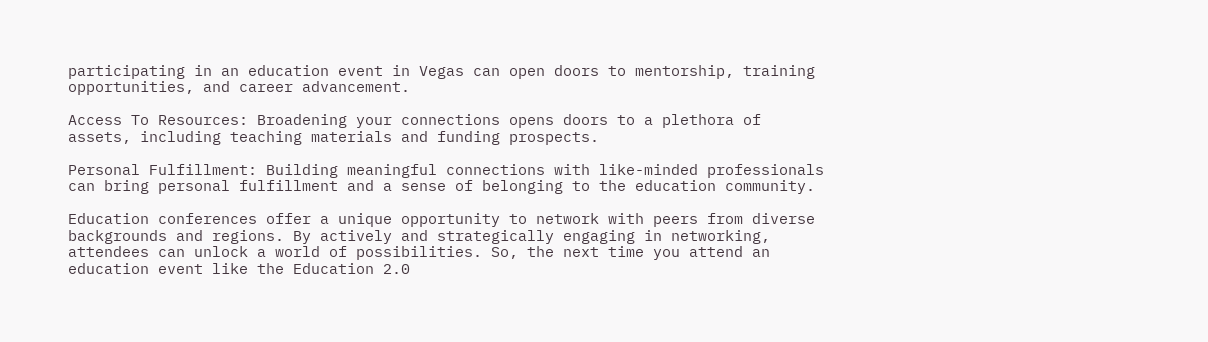participating in an education event in Vegas can open doors to mentorship, training opportunities, and career advancement.

Access To Resources: Broadening your connections opens doors to a plethora of assets, including teaching materials and funding prospects.

Personal Fulfillment: Building meaningful connections with like-minded professionals can bring personal fulfillment and a sense of belonging to the education community.

Education conferences offer a unique opportunity to network with peers from diverse backgrounds and regions. By actively and strategically engaging in networking, attendees can unlock a world of possibilities. So, the next time you attend an education event like the Education 2.0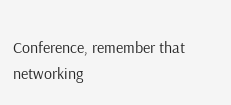Conference, remember that networking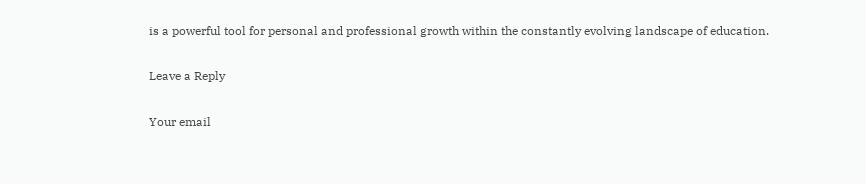is a powerful tool for personal and professional growth within the constantly evolving landscape of education.

Leave a Reply

Your email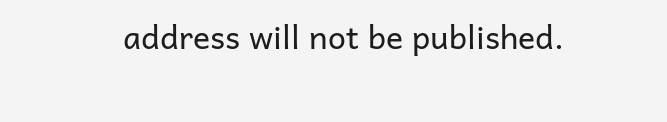address will not be published.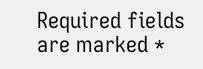Required fields are marked *